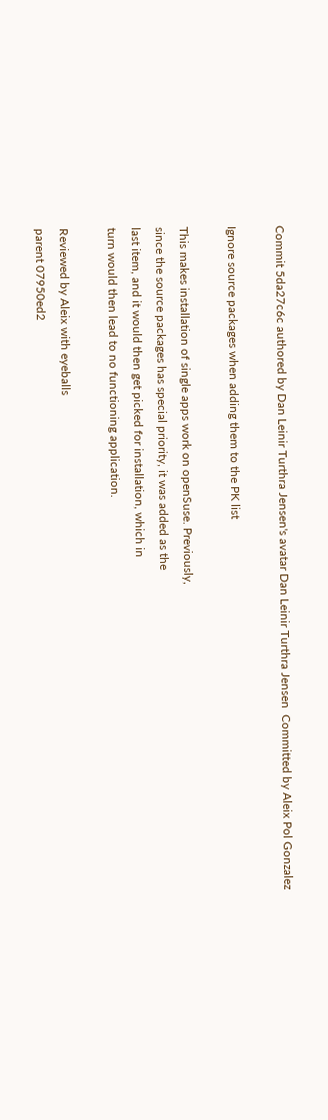Commit 5da27c6c authored by Dan Leinir Turthra Jensen's avatar Dan Leinir Turthra Jensen  Committed by Aleix Pol Gonzalez

Ignore source packages when adding them to the PK list

This makes installation of single apps work on openSuse. Previously,
since the source packages has special priority, it was added as the
last item, and it would then get picked for installation, which in
turn would then lead to no functioning application.

Reviewed by Aleix with eyeballs
parent 07950ed2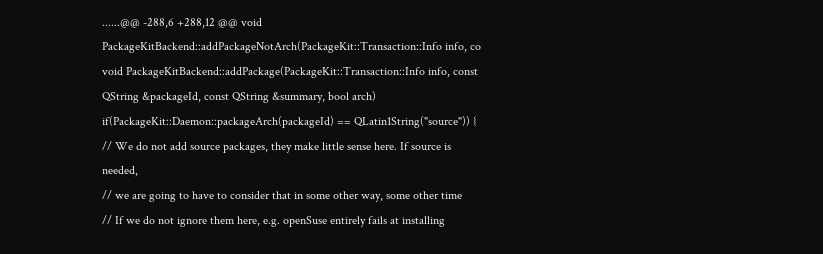......@@ -288,6 +288,12 @@ void PackageKitBackend::addPackageNotArch(PackageKit::Transaction::Info info, co
void PackageKitBackend::addPackage(PackageKit::Transaction::Info info, const QString &packageId, const QString &summary, bool arch)
if(PackageKit::Daemon::packageArch(packageId) == QLatin1String("source")) {
// We do not add source packages, they make little sense here. If source is needed,
// we are going to have to consider that in some other way, some other time
// If we do not ignore them here, e.g. openSuse entirely fails at installing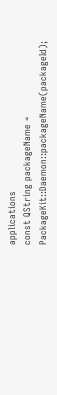applications
const QString packageName = PackageKit::Daemon::packageName(packageId);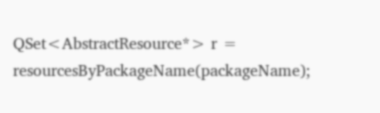QSet<AbstractResource*> r = resourcesByPackageName(packageName);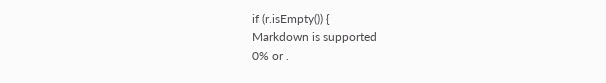if (r.isEmpty()) {
Markdown is supported
0% or .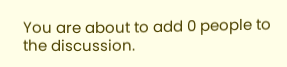You are about to add 0 people to the discussion.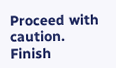Proceed with caution.
Finish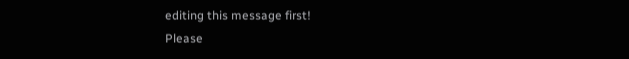editing this message first!
Please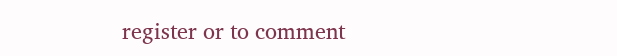register or to comment